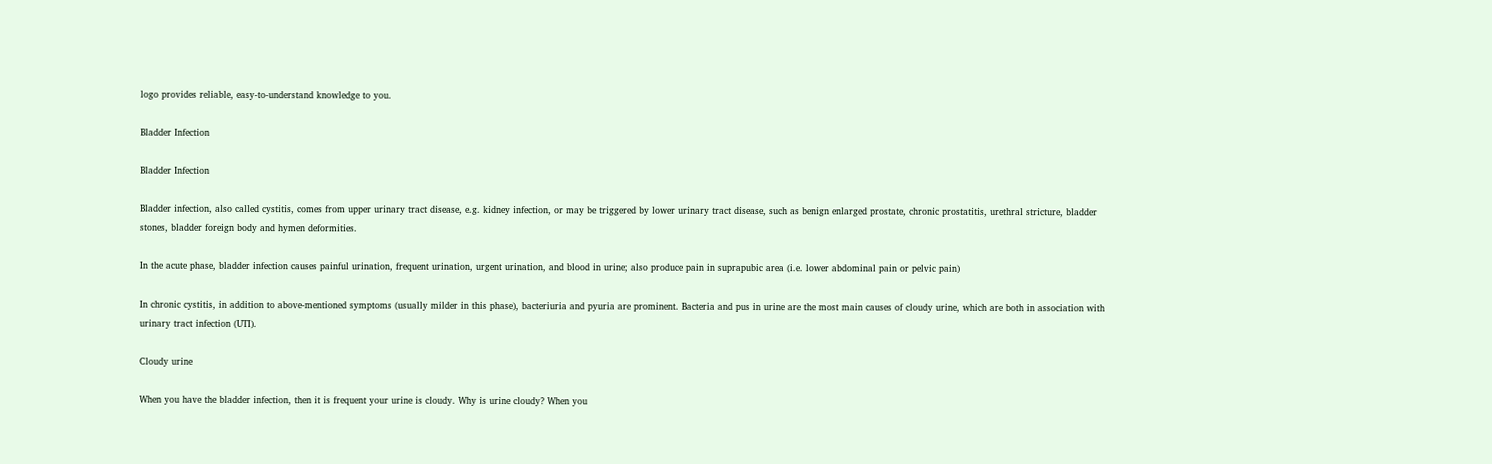logo provides reliable, easy-to-understand knowledge to you.

Bladder Infection

Bladder Infection

Bladder infection, also called cystitis, comes from upper urinary tract disease, e.g. kidney infection, or may be triggered by lower urinary tract disease, such as benign enlarged prostate, chronic prostatitis, urethral stricture, bladder stones, bladder foreign body and hymen deformities.

In the acute phase, bladder infection causes painful urination, frequent urination, urgent urination, and blood in urine; also produce pain in suprapubic area (i.e. lower abdominal pain or pelvic pain)

In chronic cystitis, in addition to above-mentioned symptoms (usually milder in this phase), bacteriuria and pyuria are prominent. Bacteria and pus in urine are the most main causes of cloudy urine, which are both in association with urinary tract infection (UTI).

Cloudy urine

When you have the bladder infection, then it is frequent your urine is cloudy. Why is urine cloudy? When you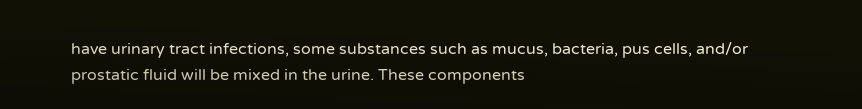have urinary tract infections, some substances such as mucus, bacteria, pus cells, and/or prostatic fluid will be mixed in the urine. These components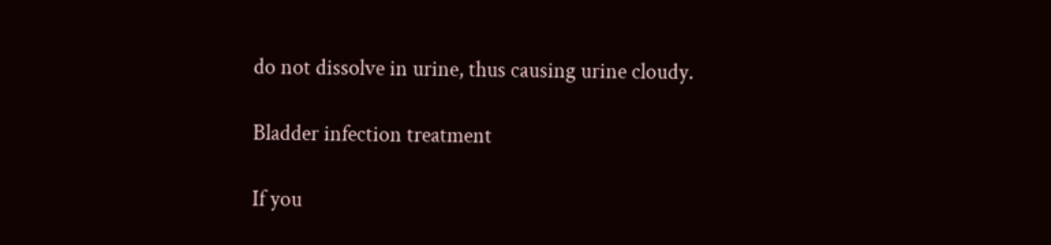do not dissolve in urine, thus causing urine cloudy.

Bladder infection treatment

If you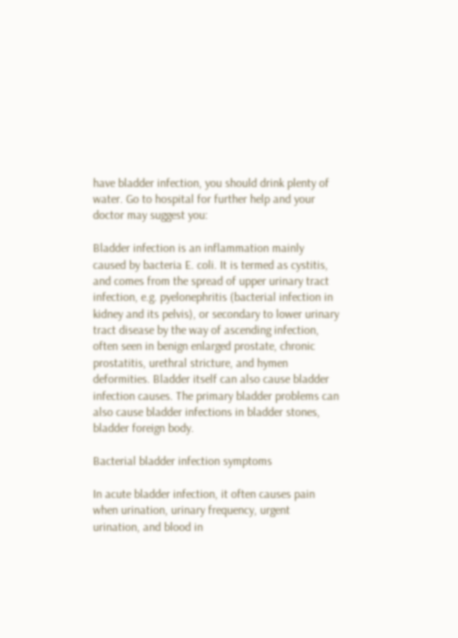have bladder infection, you should drink plenty of water. Go to hospital for further help and your doctor may suggest you:

Bladder infection is an inflammation mainly caused by bacteria E. coli. It is termed as cystitis, and comes from the spread of upper urinary tract infection, e.g. pyelonephritis (bacterial infection in kidney and its pelvis), or secondary to lower urinary tract disease by the way of ascending infection, often seen in benign enlarged prostate, chronic prostatitis, urethral stricture, and hymen deformities. Bladder itself can also cause bladder infection causes. The primary bladder problems can also cause bladder infections in bladder stones, bladder foreign body.

Bacterial bladder infection symptoms

In acute bladder infection, it often causes pain when urination, urinary frequency, urgent urination, and blood in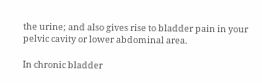the urine; and also gives rise to bladder pain in your pelvic cavity or lower abdominal area.

In chronic bladder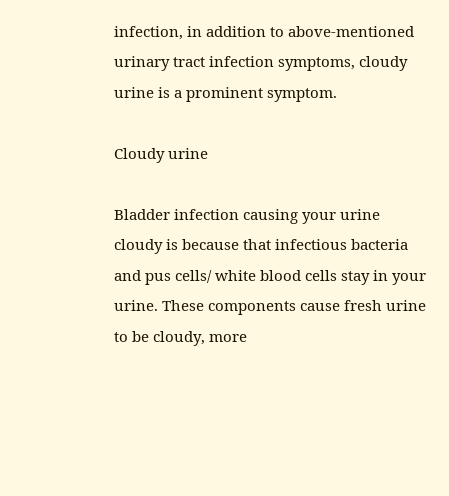infection, in addition to above-mentioned urinary tract infection symptoms, cloudy urine is a prominent symptom.

Cloudy urine

Bladder infection causing your urine cloudy is because that infectious bacteria and pus cells/ white blood cells stay in your urine. These components cause fresh urine to be cloudy, more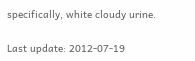specifically, white cloudy urine.

Last update: 2012-07-19